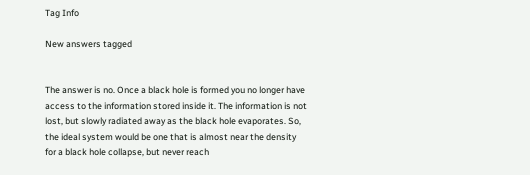Tag Info

New answers tagged


The answer is no. Once a black hole is formed you no longer have access to the information stored inside it. The information is not lost, but slowly radiated away as the black hole evaporates. So, the ideal system would be one that is almost near the density for a black hole collapse, but never reach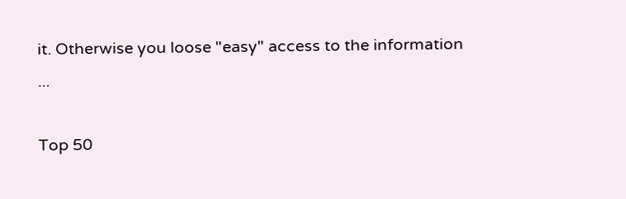it. Otherwise you loose "easy" access to the information ...

Top 50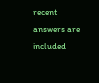recent answers are included